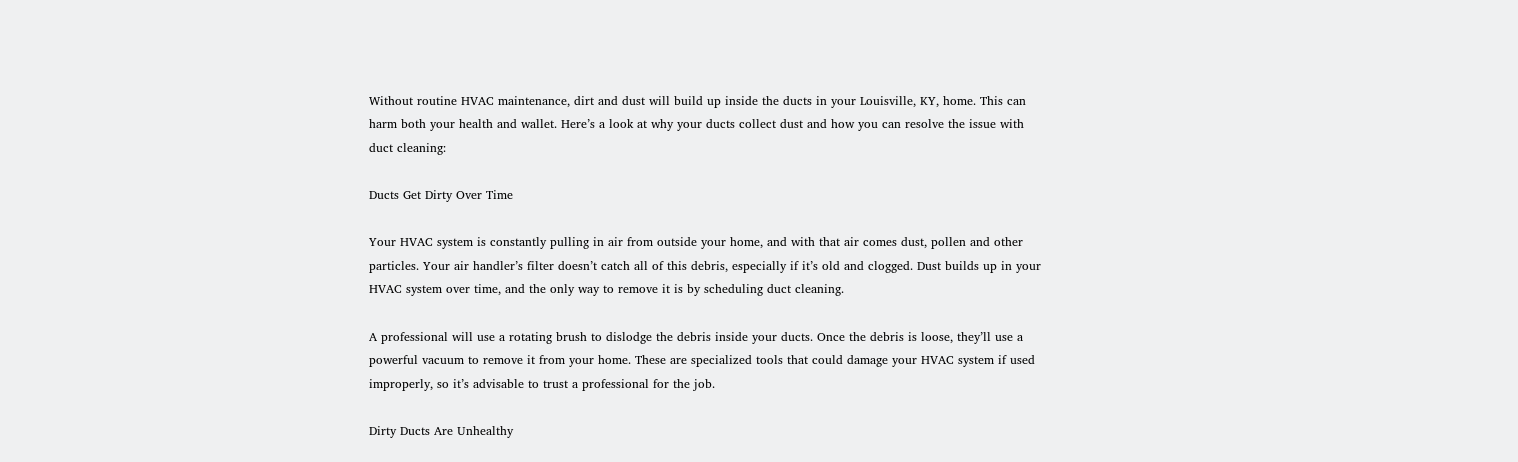Without routine HVAC maintenance, dirt and dust will build up inside the ducts in your Louisville, KY, home. This can harm both your health and wallet. Here’s a look at why your ducts collect dust and how you can resolve the issue with duct cleaning:

Ducts Get Dirty Over Time

Your HVAC system is constantly pulling in air from outside your home, and with that air comes dust, pollen and other particles. Your air handler’s filter doesn’t catch all of this debris, especially if it’s old and clogged. Dust builds up in your HVAC system over time, and the only way to remove it is by scheduling duct cleaning.

A professional will use a rotating brush to dislodge the debris inside your ducts. Once the debris is loose, they’ll use a powerful vacuum to remove it from your home. These are specialized tools that could damage your HVAC system if used improperly, so it’s advisable to trust a professional for the job.

Dirty Ducts Are Unhealthy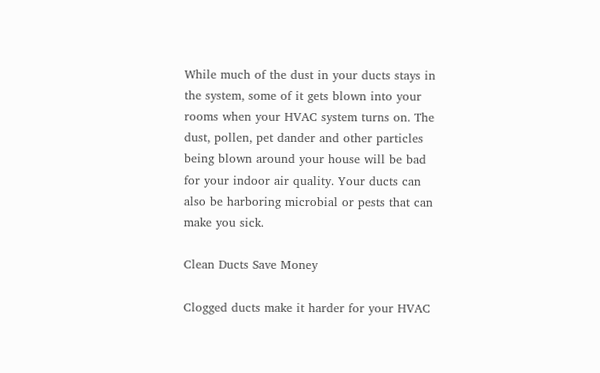While much of the dust in your ducts stays in the system, some of it gets blown into your rooms when your HVAC system turns on. The dust, pollen, pet dander and other particles being blown around your house will be bad for your indoor air quality. Your ducts can also be harboring microbial or pests that can make you sick.

Clean Ducts Save Money

Clogged ducts make it harder for your HVAC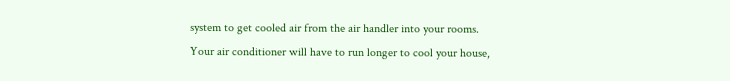system to get cooled air from the air handler into your rooms. Your air conditioner will have to run longer to cool your house,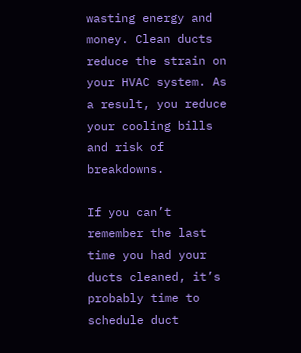wasting energy and money. Clean ducts reduce the strain on your HVAC system. As a result, you reduce your cooling bills and risk of breakdowns.

If you can’t remember the last time you had your ducts cleaned, it’s probably time to schedule duct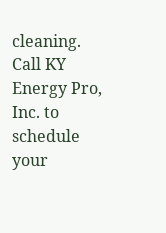cleaning. Call KY Energy Pro, Inc. to schedule your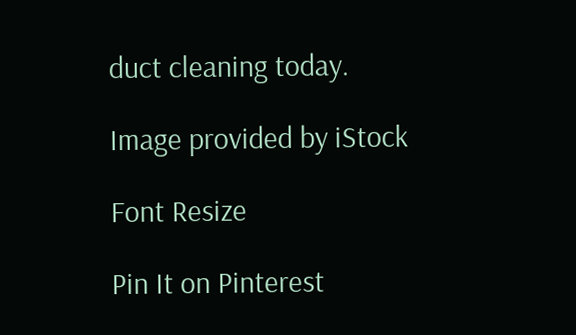duct cleaning today.

Image provided by iStock

Font Resize

Pin It on Pinterest